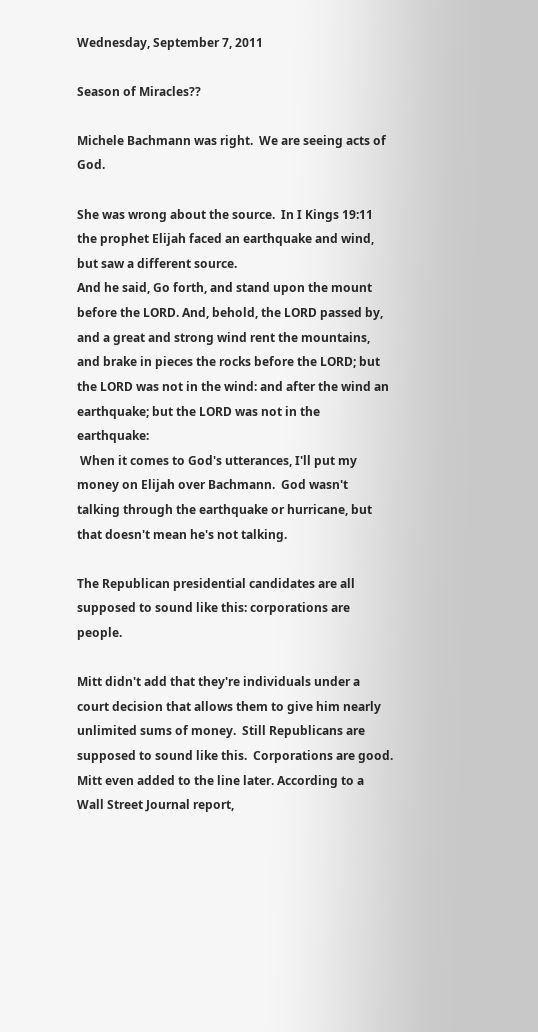Wednesday, September 7, 2011

Season of Miracles??

Michele Bachmann was right.  We are seeing acts of God.

She was wrong about the source.  In I Kings 19:11 the prophet Elijah faced an earthquake and wind, but saw a different source.
And he said, Go forth, and stand upon the mount before the LORD. And, behold, the LORD passed by, and a great and strong wind rent the mountains, and brake in pieces the rocks before the LORD; but the LORD was not in the wind: and after the wind an earthquake; but the LORD was not in the earthquake:
 When it comes to God's utterances, I'll put my money on Elijah over Bachmann.  God wasn't talking through the earthquake or hurricane, but that doesn't mean he's not talking.

The Republican presidential candidates are all supposed to sound like this: corporations are people.

Mitt didn't add that they're individuals under a court decision that allows them to give him nearly unlimited sums of money.  Still Republicans are supposed to sound like this.  Corporations are good.  Mitt even added to the line later. According to a Wall Street Journal report,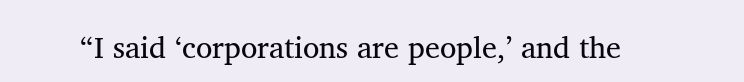“I said ‘corporations are people,’ and the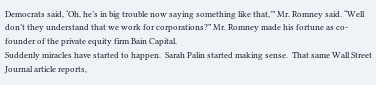Democrats said, ‘Oh, he’s in big trouble now saying something like that,’” Mr. Romney said. “Well don’t they understand that we work for corporations?” Mr. Romney made his fortune as co-founder of the private equity firm Bain Capital.
Suddenly miracles have started to happen.  Sarah Palin started making sense.  That same Wall Street Journal article reports,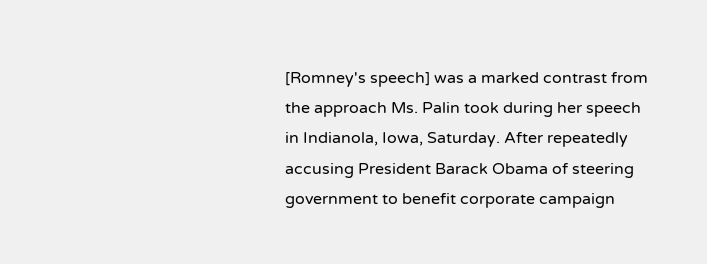[Romney's speech] was a marked contrast from the approach Ms. Palin took during her speech in Indianola, Iowa, Saturday. After repeatedly accusing President Barack Obama of steering government to benefit corporate campaign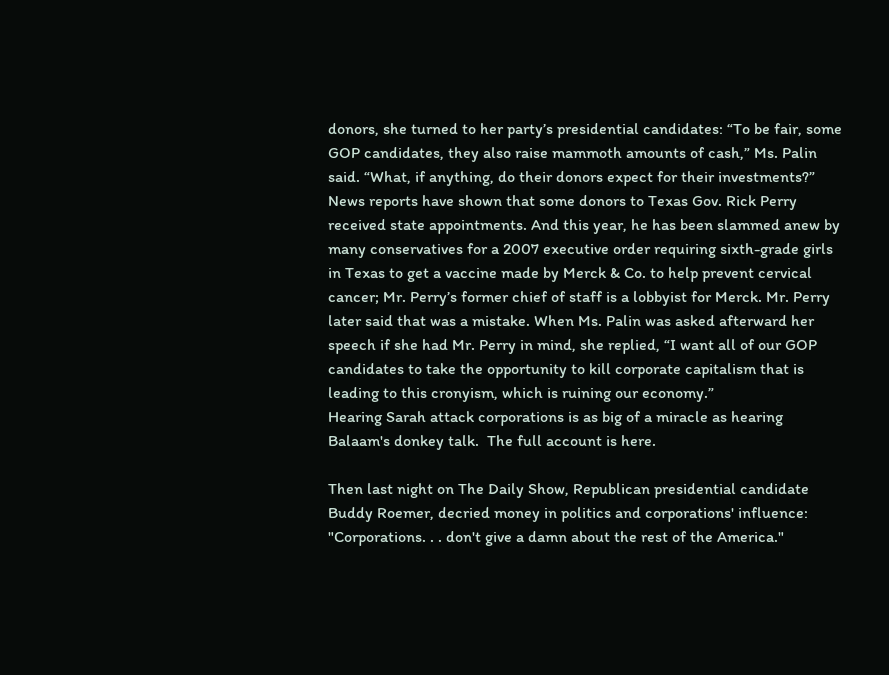donors, she turned to her party’s presidential candidates: “To be fair, some GOP candidates, they also raise mammoth amounts of cash,” Ms. Palin said. “What, if anything, do their donors expect for their investments?”
News reports have shown that some donors to Texas Gov. Rick Perry received state appointments. And this year, he has been slammed anew by many conservatives for a 2007 executive order requiring sixth-grade girls in Texas to get a vaccine made by Merck & Co. to help prevent cervical cancer; Mr. Perry’s former chief of staff is a lobbyist for Merck. Mr. Perry later said that was a mistake. When Ms. Palin was asked afterward her speech if she had Mr. Perry in mind, she replied, “I want all of our GOP candidates to take the opportunity to kill corporate capitalism that is leading to this cronyism, which is ruining our economy.”
Hearing Sarah attack corporations is as big of a miracle as hearing Balaam's donkey talk.  The full account is here.

Then last night on The Daily Show, Republican presidential candidate Buddy Roemer, decried money in politics and corporations' influence: "Corporations. . . don't give a damn about the rest of the America."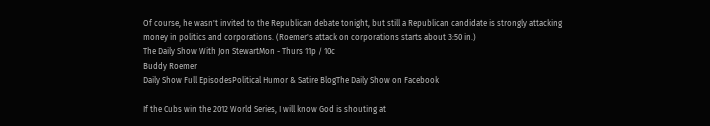Of course, he wasn't invited to the Republican debate tonight, but still a Republican candidate is strongly attacking money in politics and corporations. (Roemer's attack on corporations starts about 3:50 in.)
The Daily Show With Jon StewartMon - Thurs 11p / 10c
Buddy Roemer
Daily Show Full EpisodesPolitical Humor & Satire BlogThe Daily Show on Facebook

If the Cubs win the 2012 World Series, I will know God is shouting at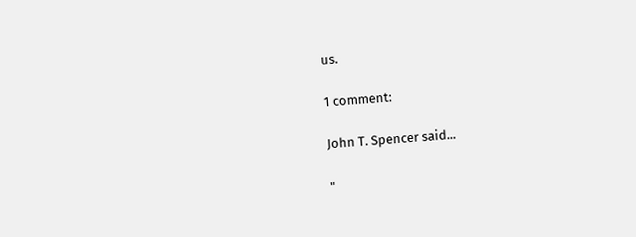us.

1 comment:

John T. Spencer said...

"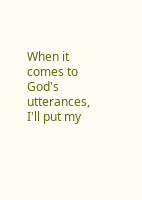When it comes to God's utterances, I'll put my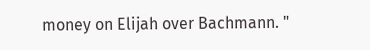money on Elijah over Bachmann. "